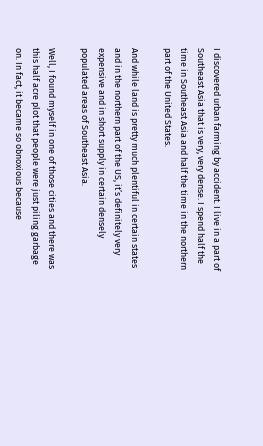I discovered urban farming by accident. I live in a part of Southeast Asia that is very, very dense. I spend half the time in Southeast Asia and half the time in the northern part of the United States.

And while land is pretty much plentiful in certain states and in the northern part of the US, it’s definitely very expensive and in short supply in certain densely populated areas of Southeast Asia.

Well, I found myself in one of those cities and there was this half acre plot that people were just piling garbage on. In fact, it became so obnoxious because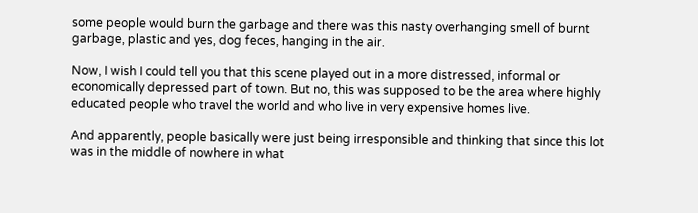some people would burn the garbage and there was this nasty overhanging smell of burnt garbage, plastic and yes, dog feces, hanging in the air.

Now, I wish I could tell you that this scene played out in a more distressed, informal or economically depressed part of town. But no, this was supposed to be the area where highly educated people who travel the world and who live in very expensive homes live.

And apparently, people basically were just being irresponsible and thinking that since this lot was in the middle of nowhere in what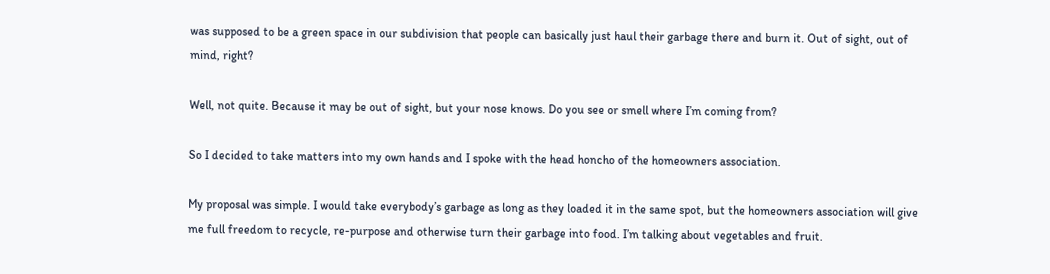was supposed to be a green space in our subdivision that people can basically just haul their garbage there and burn it. Out of sight, out of mind, right?

Well, not quite. Because it may be out of sight, but your nose knows. Do you see or smell where I’m coming from?

So I decided to take matters into my own hands and I spoke with the head honcho of the homeowners association.

My proposal was simple. I would take everybody’s garbage as long as they loaded it in the same spot, but the homeowners association will give me full freedom to recycle, re-purpose and otherwise turn their garbage into food. I’m talking about vegetables and fruit.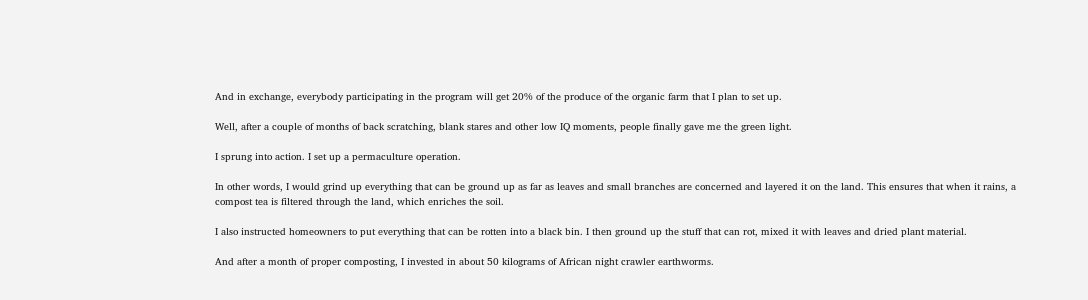And in exchange, everybody participating in the program will get 20% of the produce of the organic farm that I plan to set up.

Well, after a couple of months of back scratching, blank stares and other low IQ moments, people finally gave me the green light.

I sprung into action. I set up a permaculture operation.

In other words, I would grind up everything that can be ground up as far as leaves and small branches are concerned and layered it on the land. This ensures that when it rains, a compost tea is filtered through the land, which enriches the soil.

I also instructed homeowners to put everything that can be rotten into a black bin. I then ground up the stuff that can rot, mixed it with leaves and dried plant material.

And after a month of proper composting, I invested in about 50 kilograms of African night crawler earthworms.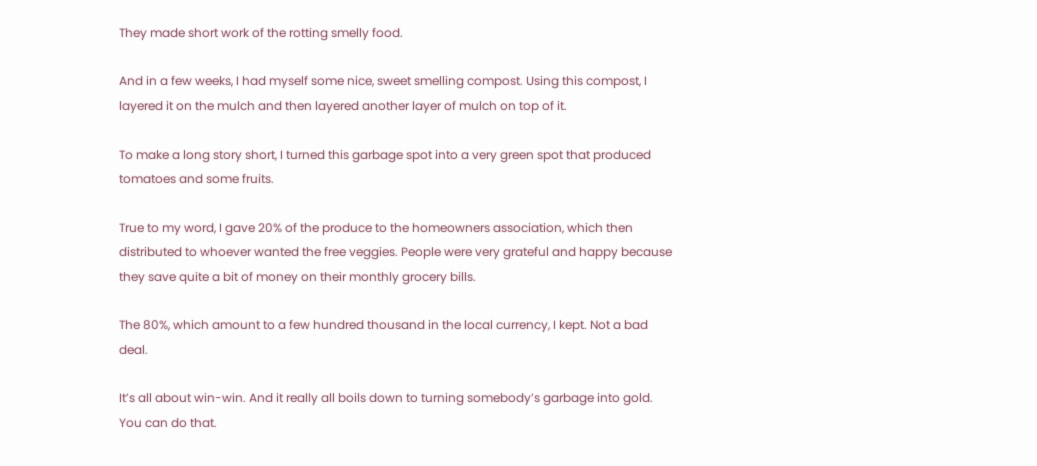They made short work of the rotting smelly food.

And in a few weeks, I had myself some nice, sweet smelling compost. Using this compost, I layered it on the mulch and then layered another layer of mulch on top of it.

To make a long story short, I turned this garbage spot into a very green spot that produced tomatoes and some fruits.

True to my word, I gave 20% of the produce to the homeowners association, which then distributed to whoever wanted the free veggies. People were very grateful and happy because they save quite a bit of money on their monthly grocery bills.

The 80%, which amount to a few hundred thousand in the local currency, I kept. Not a bad deal.

It’s all about win-win. And it really all boils down to turning somebody’s garbage into gold. You can do that.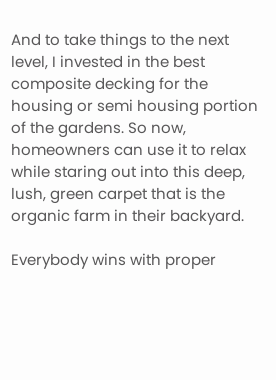And to take things to the next level, I invested in the best composite decking for the housing or semi housing portion of the gardens. So now, homeowners can use it to relax while staring out into this deep, lush, green carpet that is the organic farm in their backyard.

Everybody wins with proper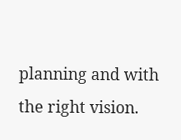planning and with the right vision.